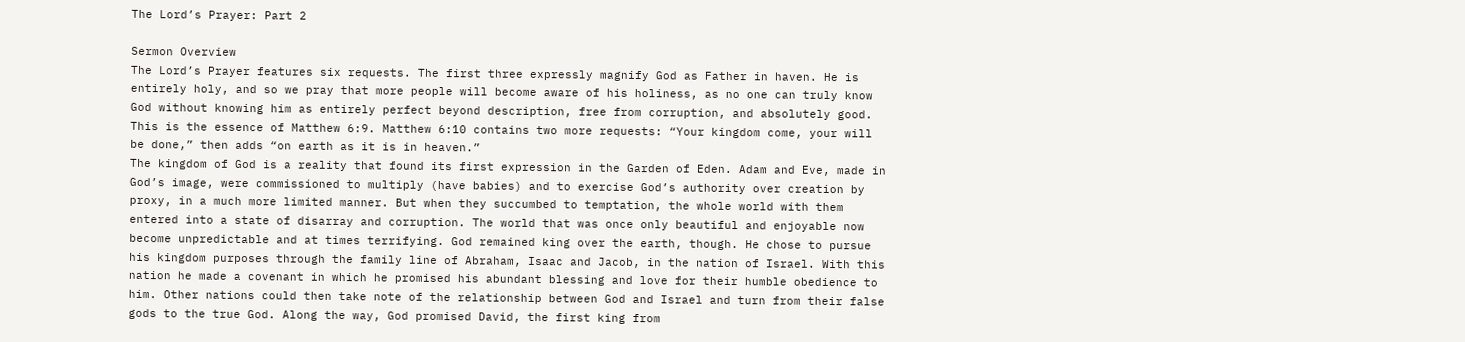The Lord’s Prayer: Part 2

Sermon Overview
The Lord’s Prayer features six requests. The first three expressly magnify God as Father in haven. He is entirely holy, and so we pray that more people will become aware of his holiness, as no one can truly know God without knowing him as entirely perfect beyond description, free from corruption, and absolutely good. This is the essence of Matthew 6:9. Matthew 6:10 contains two more requests: “Your kingdom come, your will be done,” then adds “on earth as it is in heaven.”
The kingdom of God is a reality that found its first expression in the Garden of Eden. Adam and Eve, made in God’s image, were commissioned to multiply (have babies) and to exercise God’s authority over creation by proxy, in a much more limited manner. But when they succumbed to temptation, the whole world with them entered into a state of disarray and corruption. The world that was once only beautiful and enjoyable now become unpredictable and at times terrifying. God remained king over the earth, though. He chose to pursue his kingdom purposes through the family line of Abraham, Isaac and Jacob, in the nation of Israel. With this nation he made a covenant in which he promised his abundant blessing and love for their humble obedience to him. Other nations could then take note of the relationship between God and Israel and turn from their false gods to the true God. Along the way, God promised David, the first king from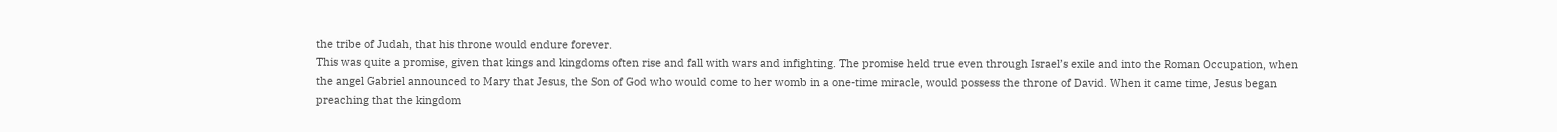the tribe of Judah, that his throne would endure forever.
This was quite a promise, given that kings and kingdoms often rise and fall with wars and infighting. The promise held true even through Israel’s exile and into the Roman Occupation, when the angel Gabriel announced to Mary that Jesus, the Son of God who would come to her womb in a one-time miracle, would possess the throne of David. When it came time, Jesus began preaching that the kingdom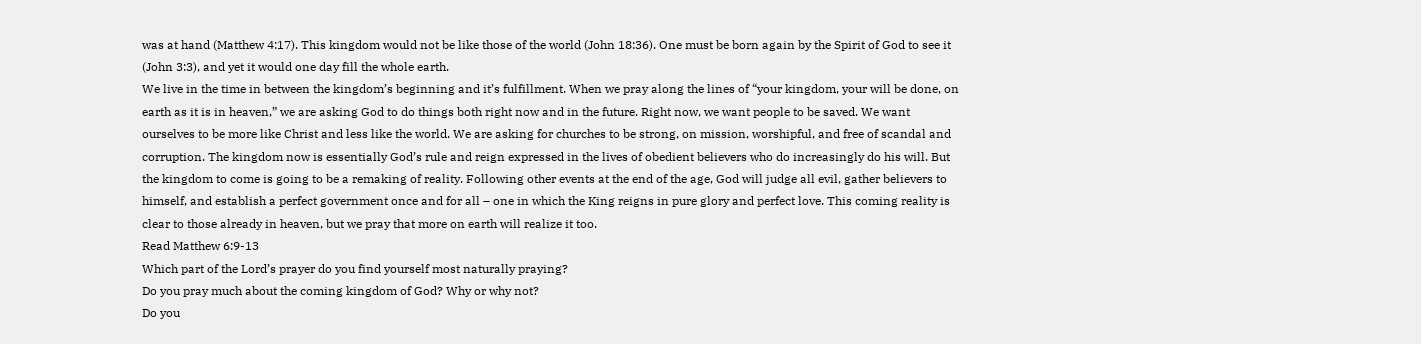was at hand (Matthew 4:17). This kingdom would not be like those of the world (John 18:36). One must be born again by the Spirit of God to see it (John 3:3), and yet it would one day fill the whole earth.
We live in the time in between the kingdom’s beginning and it’s fulfillment. When we pray along the lines of “your kingdom, your will be done, on earth as it is in heaven,” we are asking God to do things both right now and in the future. Right now, we want people to be saved. We want ourselves to be more like Christ and less like the world. We are asking for churches to be strong, on mission, worshipful, and free of scandal and corruption. The kingdom now is essentially God’s rule and reign expressed in the lives of obedient believers who do increasingly do his will. But the kingdom to come is going to be a remaking of reality. Following other events at the end of the age, God will judge all evil, gather believers to himself, and establish a perfect government once and for all – one in which the King reigns in pure glory and perfect love. This coming reality is clear to those already in heaven, but we pray that more on earth will realize it too.
Read Matthew 6:9-13
Which part of the Lord’s prayer do you find yourself most naturally praying?
Do you pray much about the coming kingdom of God? Why or why not?
Do you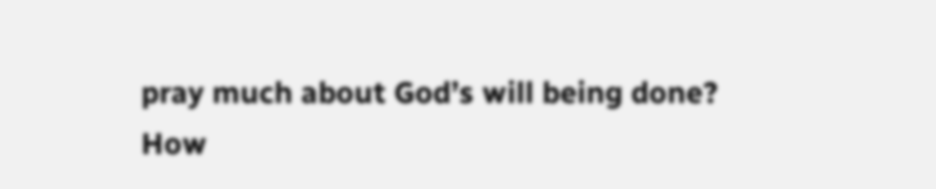pray much about God’s will being done?
How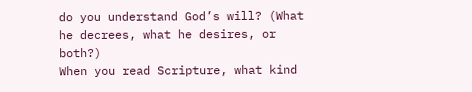do you understand God’s will? (What he decrees, what he desires, or both?)
When you read Scripture, what kind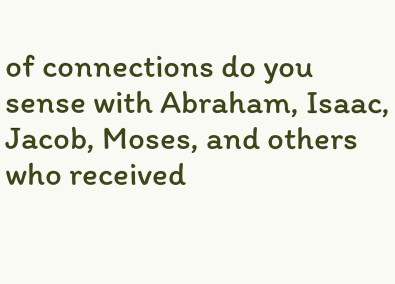of connections do you sense with Abraham, Isaac, Jacob, Moses, and others who received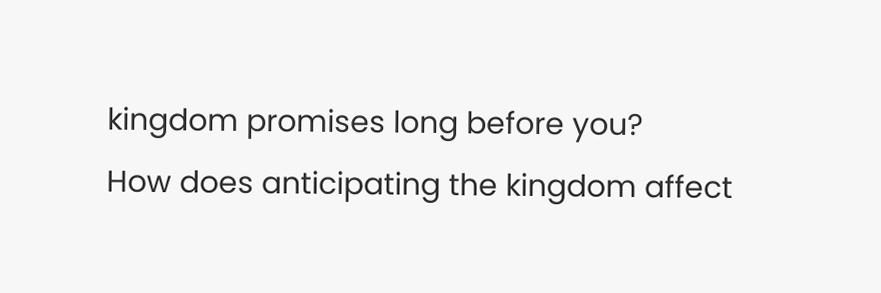kingdom promises long before you?
How does anticipating the kingdom affect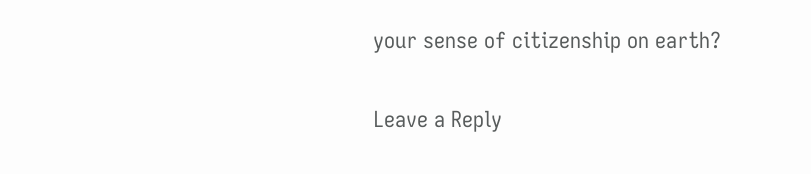your sense of citizenship on earth?

Leave a Reply